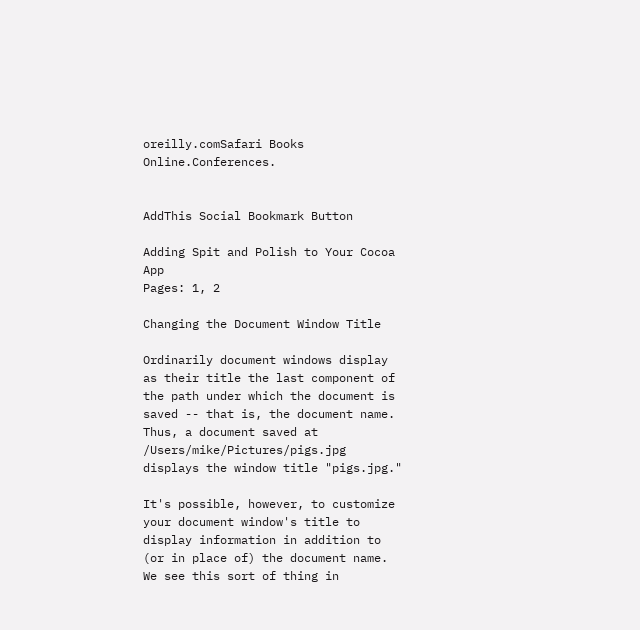oreilly.comSafari Books Online.Conferences.


AddThis Social Bookmark Button

Adding Spit and Polish to Your Cocoa App
Pages: 1, 2

Changing the Document Window Title

Ordinarily document windows display as their title the last component of the path under which the document is saved -- that is, the document name. Thus, a document saved at /Users/mike/Pictures/pigs.jpg displays the window title "pigs.jpg."

It's possible, however, to customize your document window's title to display information in addition to (or in place of) the document name. We see this sort of thing in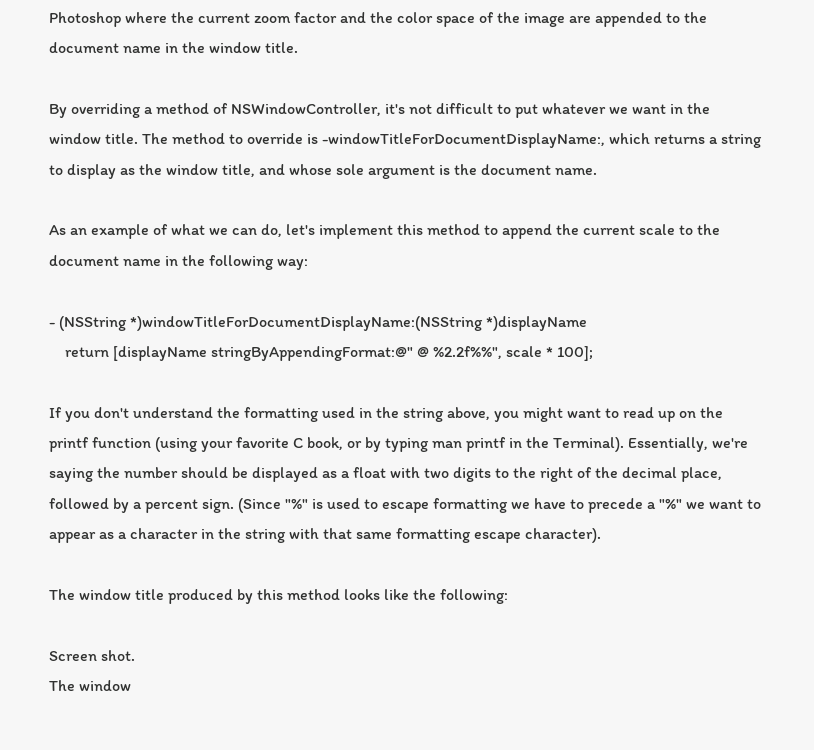Photoshop where the current zoom factor and the color space of the image are appended to the document name in the window title.

By overriding a method of NSWindowController, it's not difficult to put whatever we want in the window title. The method to override is -windowTitleForDocumentDisplayName:, which returns a string to display as the window title, and whose sole argument is the document name.

As an example of what we can do, let's implement this method to append the current scale to the document name in the following way:

- (NSString *)windowTitleForDocumentDisplayName:(NSString *)displayName
    return [displayName stringByAppendingFormat:@" @ %2.2f%%", scale * 100];

If you don't understand the formatting used in the string above, you might want to read up on the printf function (using your favorite C book, or by typing man printf in the Terminal). Essentially, we're saying the number should be displayed as a float with two digits to the right of the decimal place, followed by a percent sign. (Since "%" is used to escape formatting we have to precede a "%" we want to appear as a character in the string with that same formatting escape character).

The window title produced by this method looks like the following:

Screen shot.
The window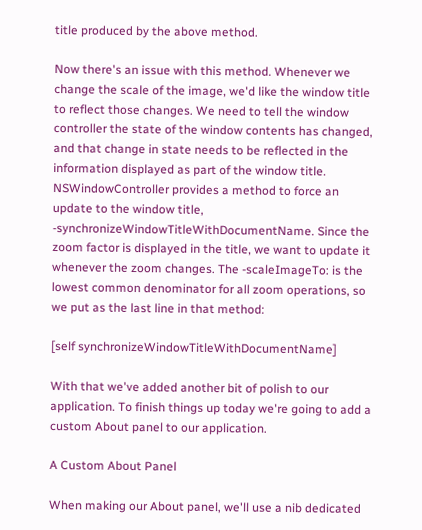title produced by the above method.

Now there's an issue with this method. Whenever we change the scale of the image, we'd like the window title to reflect those changes. We need to tell the window controller the state of the window contents has changed, and that change in state needs to be reflected in the information displayed as part of the window title. NSWindowController provides a method to force an update to the window title, -synchronizeWindowTitleWithDocumentName. Since the zoom factor is displayed in the title, we want to update it whenever the zoom changes. The -scaleImageTo: is the lowest common denominator for all zoom operations, so we put as the last line in that method:

[self synchronizeWindowTitleWithDocumentName]

With that we've added another bit of polish to our application. To finish things up today we're going to add a custom About panel to our application.

A Custom About Panel

When making our About panel, we'll use a nib dedicated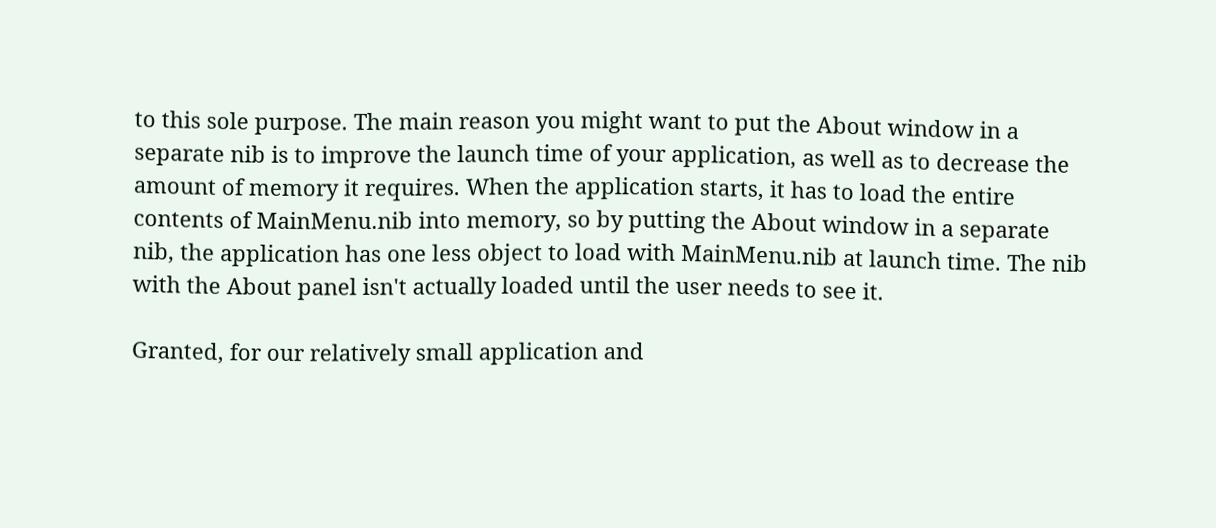to this sole purpose. The main reason you might want to put the About window in a separate nib is to improve the launch time of your application, as well as to decrease the amount of memory it requires. When the application starts, it has to load the entire contents of MainMenu.nib into memory, so by putting the About window in a separate nib, the application has one less object to load with MainMenu.nib at launch time. The nib with the About panel isn't actually loaded until the user needs to see it.

Granted, for our relatively small application and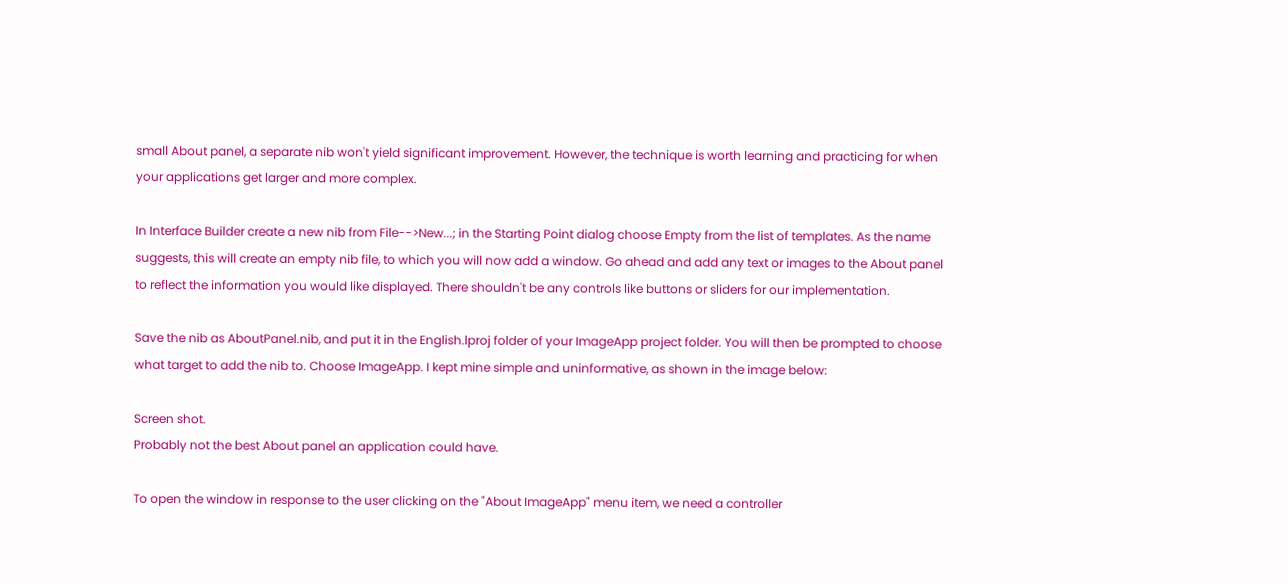small About panel, a separate nib won't yield significant improvement. However, the technique is worth learning and practicing for when your applications get larger and more complex.

In Interface Builder create a new nib from File-->New...; in the Starting Point dialog choose Empty from the list of templates. As the name suggests, this will create an empty nib file, to which you will now add a window. Go ahead and add any text or images to the About panel to reflect the information you would like displayed. There shouldn't be any controls like buttons or sliders for our implementation.

Save the nib as AboutPanel.nib, and put it in the English.lproj folder of your ImageApp project folder. You will then be prompted to choose what target to add the nib to. Choose ImageApp. I kept mine simple and uninformative, as shown in the image below:

Screen shot.
Probably not the best About panel an application could have.

To open the window in response to the user clicking on the "About ImageApp" menu item, we need a controller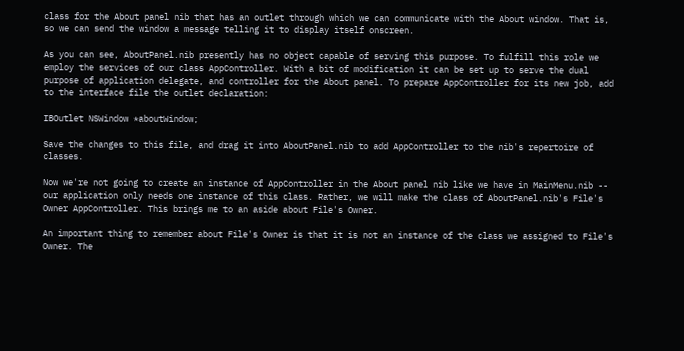class for the About panel nib that has an outlet through which we can communicate with the About window. That is, so we can send the window a message telling it to display itself onscreen.

As you can see, AboutPanel.nib presently has no object capable of serving this purpose. To fulfill this role we employ the services of our class AppController. With a bit of modification it can be set up to serve the dual purpose of application delegate, and controller for the About panel. To prepare AppController for its new job, add to the interface file the outlet declaration:

IBOutlet NSWindow *aboutWindow;

Save the changes to this file, and drag it into AboutPanel.nib to add AppController to the nib's repertoire of classes.

Now we're not going to create an instance of AppController in the About panel nib like we have in MainMenu.nib -- our application only needs one instance of this class. Rather, we will make the class of AboutPanel.nib's File's Owner AppController. This brings me to an aside about File's Owner.

An important thing to remember about File's Owner is that it is not an instance of the class we assigned to File's Owner. The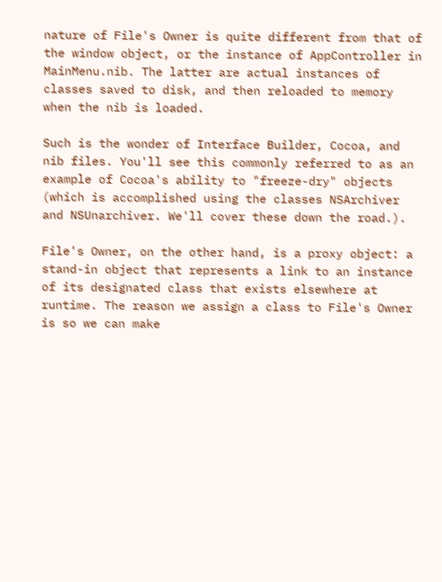nature of File's Owner is quite different from that of the window object, or the instance of AppController in MainMenu.nib. The latter are actual instances of classes saved to disk, and then reloaded to memory when the nib is loaded.

Such is the wonder of Interface Builder, Cocoa, and nib files. You'll see this commonly referred to as an example of Cocoa's ability to "freeze-dry" objects (which is accomplished using the classes NSArchiver and NSUnarchiver. We'll cover these down the road.).

File's Owner, on the other hand, is a proxy object: a stand-in object that represents a link to an instance of its designated class that exists elsewhere at runtime. The reason we assign a class to File's Owner is so we can make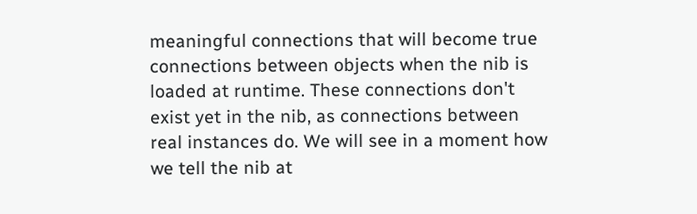meaningful connections that will become true connections between objects when the nib is loaded at runtime. These connections don't exist yet in the nib, as connections between real instances do. We will see in a moment how we tell the nib at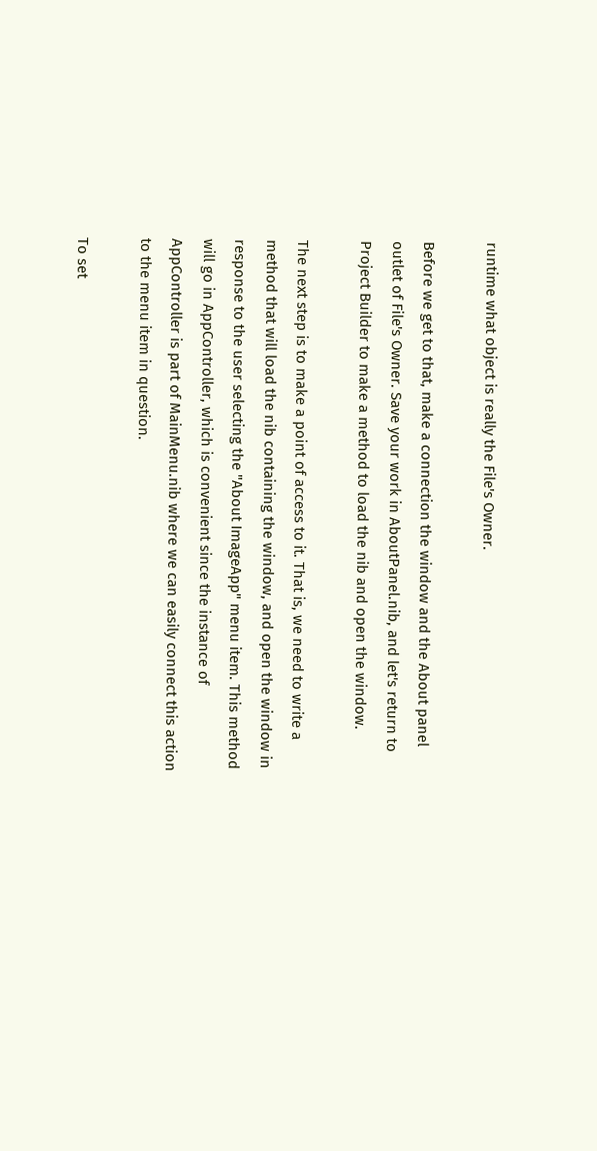runtime what object is really the File's Owner.

Before we get to that, make a connection the window and the About panel outlet of File's Owner. Save your work in AboutPanel.nib, and let's return to Project Builder to make a method to load the nib and open the window.

The next step is to make a point of access to it. That is, we need to write a method that will load the nib containing the window, and open the window in response to the user selecting the "About ImageApp" menu item. This method will go in AppController, which is convenient since the instance of AppController is part of MainMenu.nib where we can easily connect this action to the menu item in question.

To set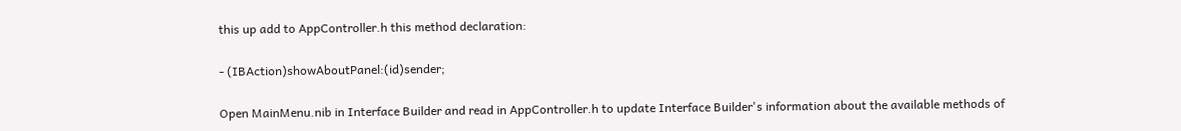this up add to AppController.h this method declaration:

- (IBAction)showAboutPanel:(id)sender;

Open MainMenu.nib in Interface Builder and read in AppController.h to update Interface Builder's information about the available methods of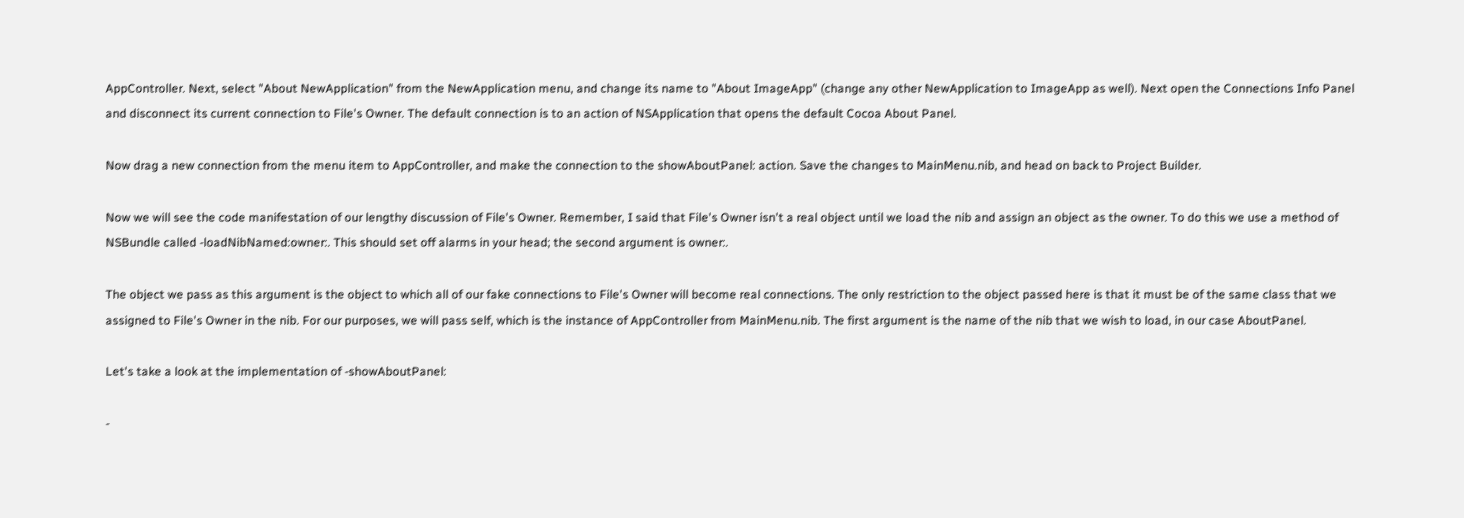AppController. Next, select "About NewApplication" from the NewApplication menu, and change its name to "About ImageApp" (change any other NewApplication to ImageApp as well). Next open the Connections Info Panel and disconnect its current connection to File's Owner. The default connection is to an action of NSApplication that opens the default Cocoa About Panel.

Now drag a new connection from the menu item to AppController, and make the connection to the showAboutPanel: action. Save the changes to MainMenu.nib, and head on back to Project Builder.

Now we will see the code manifestation of our lengthy discussion of File's Owner. Remember, I said that File's Owner isn't a real object until we load the nib and assign an object as the owner. To do this we use a method of NSBundle called -loadNibNamed:owner:. This should set off alarms in your head; the second argument is owner:.

The object we pass as this argument is the object to which all of our fake connections to File's Owner will become real connections. The only restriction to the object passed here is that it must be of the same class that we assigned to File's Owner in the nib. For our purposes, we will pass self, which is the instance of AppController from MainMenu.nib. The first argument is the name of the nib that we wish to load, in our case AboutPanel.

Let's take a look at the implementation of -showAboutPanel:

-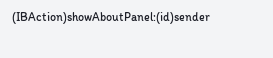(IBAction)showAboutPanel:(id)sender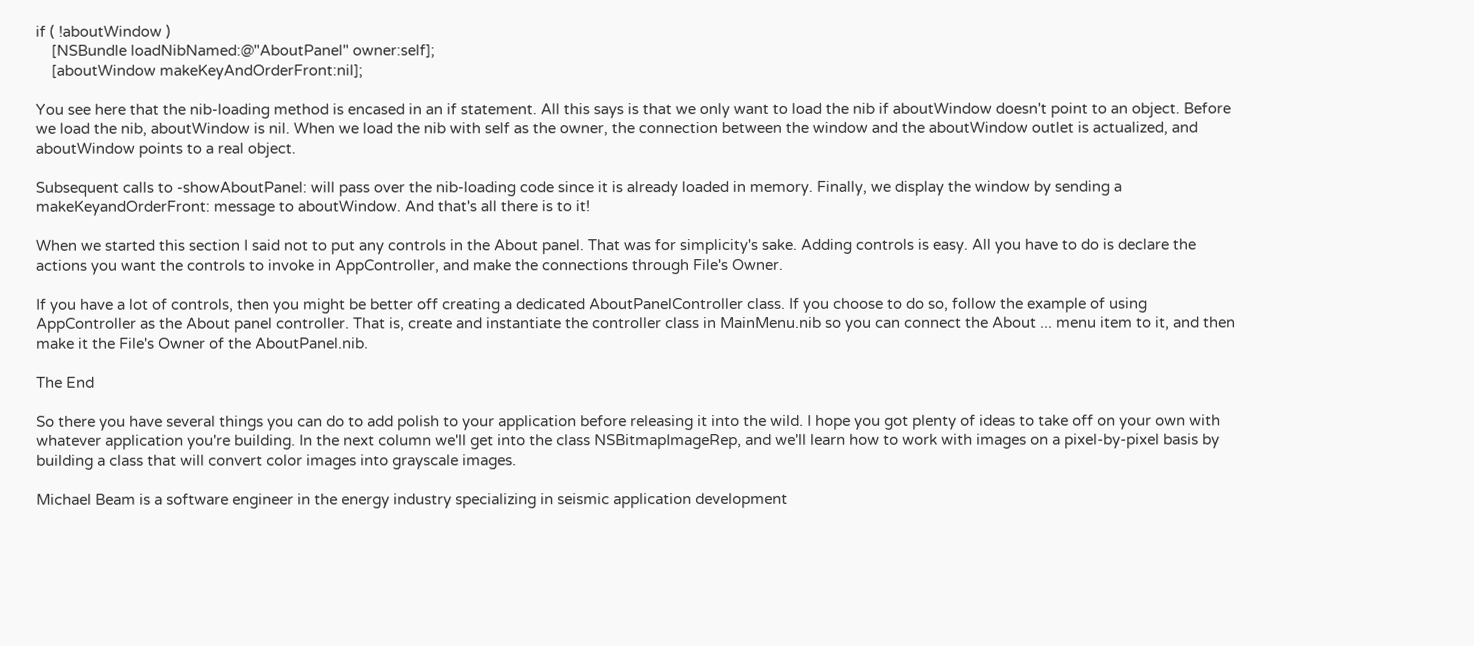if ( !aboutWindow )
    [NSBundle loadNibNamed:@"AboutPanel" owner:self];
    [aboutWindow makeKeyAndOrderFront:nil];

You see here that the nib-loading method is encased in an if statement. All this says is that we only want to load the nib if aboutWindow doesn't point to an object. Before we load the nib, aboutWindow is nil. When we load the nib with self as the owner, the connection between the window and the aboutWindow outlet is actualized, and aboutWindow points to a real object.

Subsequent calls to -showAboutPanel: will pass over the nib-loading code since it is already loaded in memory. Finally, we display the window by sending a makeKeyandOrderFront: message to aboutWindow. And that's all there is to it!

When we started this section I said not to put any controls in the About panel. That was for simplicity's sake. Adding controls is easy. All you have to do is declare the actions you want the controls to invoke in AppController, and make the connections through File's Owner.

If you have a lot of controls, then you might be better off creating a dedicated AboutPanelController class. If you choose to do so, follow the example of using AppController as the About panel controller. That is, create and instantiate the controller class in MainMenu.nib so you can connect the About ... menu item to it, and then make it the File's Owner of the AboutPanel.nib.

The End

So there you have several things you can do to add polish to your application before releasing it into the wild. I hope you got plenty of ideas to take off on your own with whatever application you're building. In the next column we'll get into the class NSBitmapImageRep, and we'll learn how to work with images on a pixel-by-pixel basis by building a class that will convert color images into grayscale images.

Michael Beam is a software engineer in the energy industry specializing in seismic application development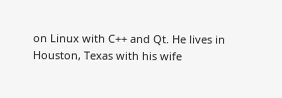on Linux with C++ and Qt. He lives in Houston, Texas with his wife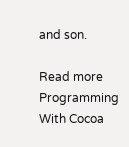and son.

Read more Programming With Cocoa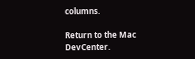columns.

Return to the Mac DevCenter.